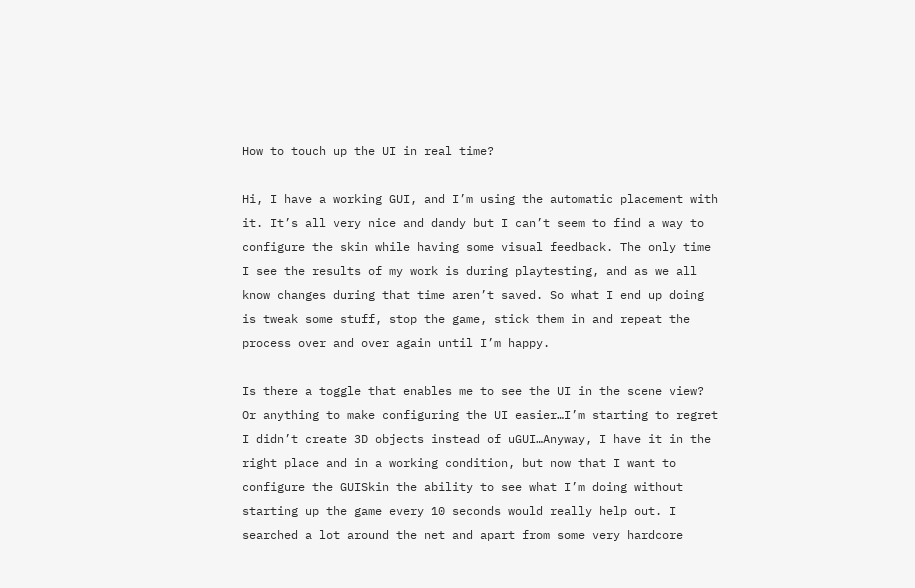How to touch up the UI in real time?

Hi, I have a working GUI, and I’m using the automatic placement with it. It’s all very nice and dandy but I can’t seem to find a way to configure the skin while having some visual feedback. The only time I see the results of my work is during playtesting, and as we all know changes during that time aren’t saved. So what I end up doing is tweak some stuff, stop the game, stick them in and repeat the process over and over again until I’m happy.

Is there a toggle that enables me to see the UI in the scene view? Or anything to make configuring the UI easier…I’m starting to regret I didn’t create 3D objects instead of uGUI…Anyway, I have it in the right place and in a working condition, but now that I want to configure the GUISkin the ability to see what I’m doing without starting up the game every 10 seconds would really help out. I searched a lot around the net and apart from some very hardcore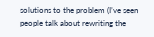solutions to the problem (I’ve seen people talk about rewriting the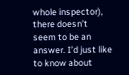whole inspector), there doesn’t seem to be an answer. I’d just like to know about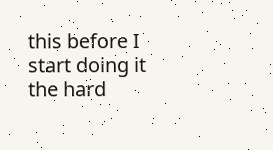this before I start doing it the hard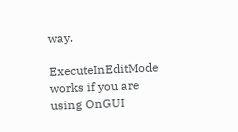way.

ExecuteInEditMode works if you are using OnGUI